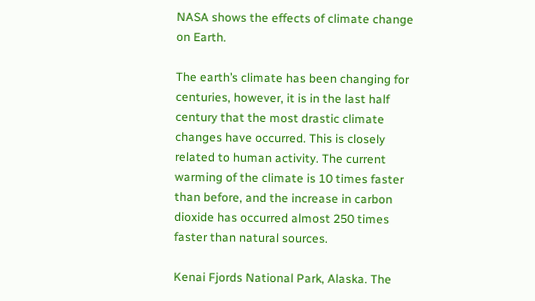NASA shows the effects of climate change on Earth.

The earth’s climate has been changing for centuries, however, it is in the last half century that the most drastic climate changes have occurred. This is closely related to human activity. The current warming of the climate is 10 times faster than before, and the increase in carbon dioxide has occurred almost 250 times faster than natural sources.

Kenai Fjords National Park, Alaska. The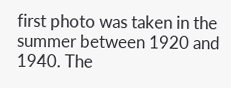first photo was taken in the summer between 1920 and 1940. The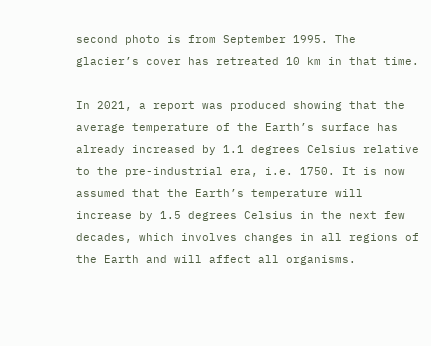second photo is from September 1995. The glacier’s cover has retreated 10 km in that time.

In 2021, a report was produced showing that the average temperature of the Earth’s surface has already increased by 1.1 degrees Celsius relative to the pre-industrial era, i.e. 1750. It is now assumed that the Earth’s temperature will increase by 1.5 degrees Celsius in the next few decades, which involves changes in all regions of the Earth and will affect all organisms.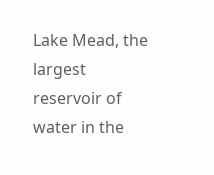Lake Mead, the largest reservoir of water in the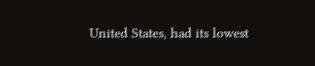United States, had its lowest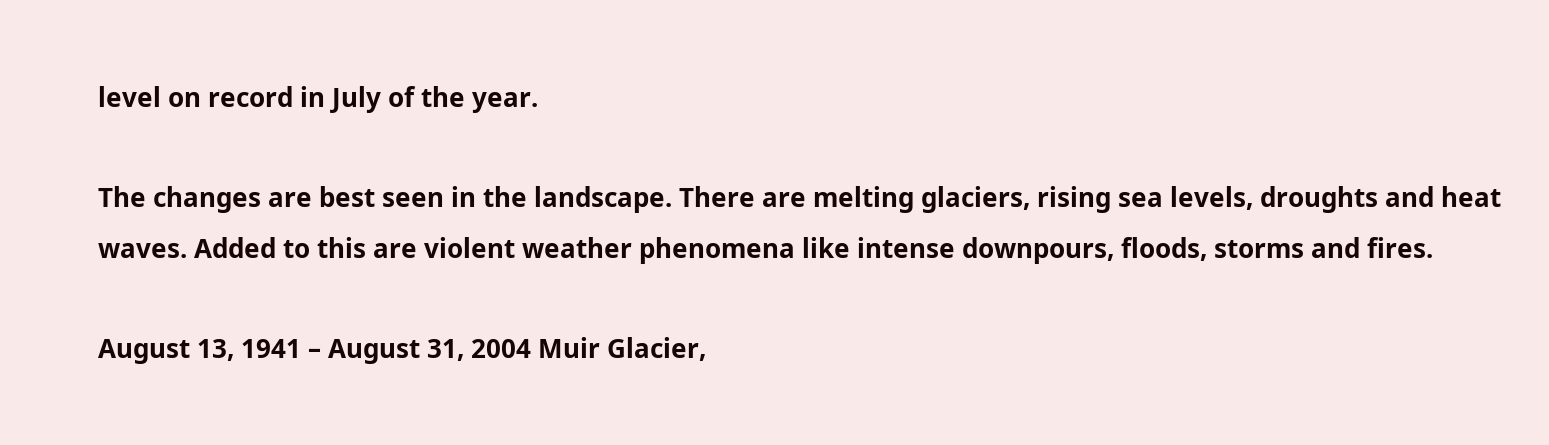level on record in July of the year.

The changes are best seen in the landscape. There are melting glaciers, rising sea levels, droughts and heat waves. Added to this are violent weather phenomena like intense downpours, floods, storms and fires.

August 13, 1941 – August 31, 2004 Muir Glacier,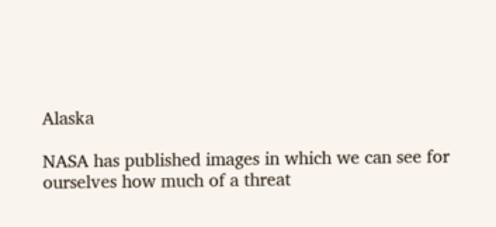Alaska

NASA has published images in which we can see for ourselves how much of a threat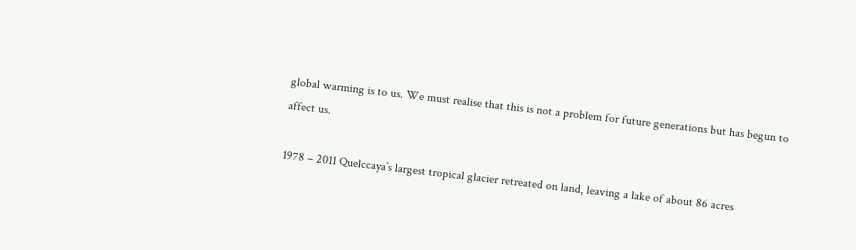global warming is to us. We must realise that this is not a problem for future generations but has begun to affect us.

1978 – 2011 Quelccaya’s largest tropical glacier retreated on land, leaving a lake of about 86 acres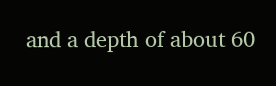and a depth of about 60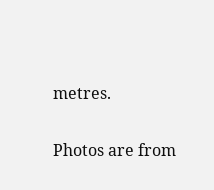metres.

Photos are from